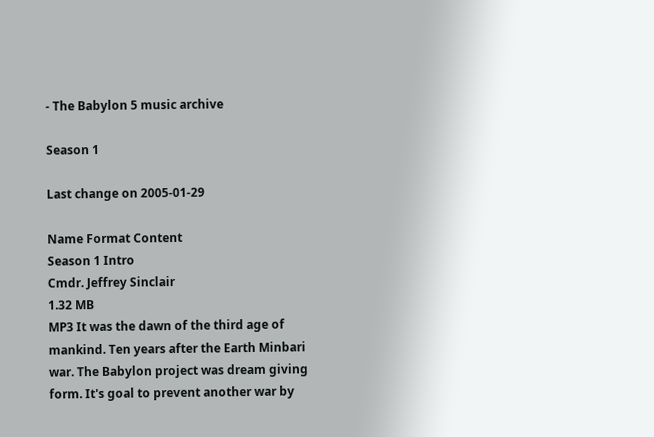- The Babylon 5 music archive

Season 1

Last change on 2005-01-29

Name Format Content
Season 1 Intro
Cmdr. Jeffrey Sinclair
1.32 MB
MP3 It was the dawn of the third age of mankind. Ten years after the Earth Minbari war. The Babylon project was dream giving form. It's goal to prevent another war by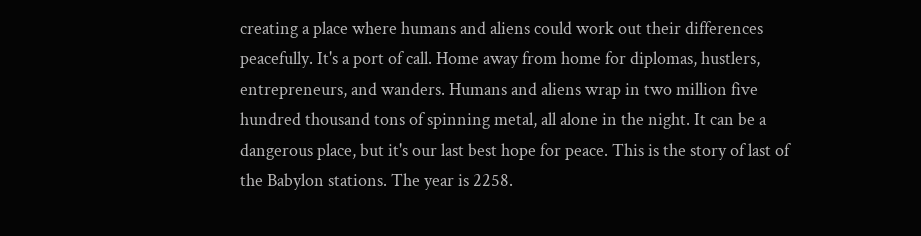creating a place where humans and aliens could work out their differences peacefully. It's a port of call. Home away from home for diplomas, hustlers, entrepreneurs, and wanders. Humans and aliens wrap in two million five hundred thousand tons of spinning metal, all alone in the night. It can be a dangerous place, but it's our last best hope for peace. This is the story of last of the Babylon stations. The year is 2258.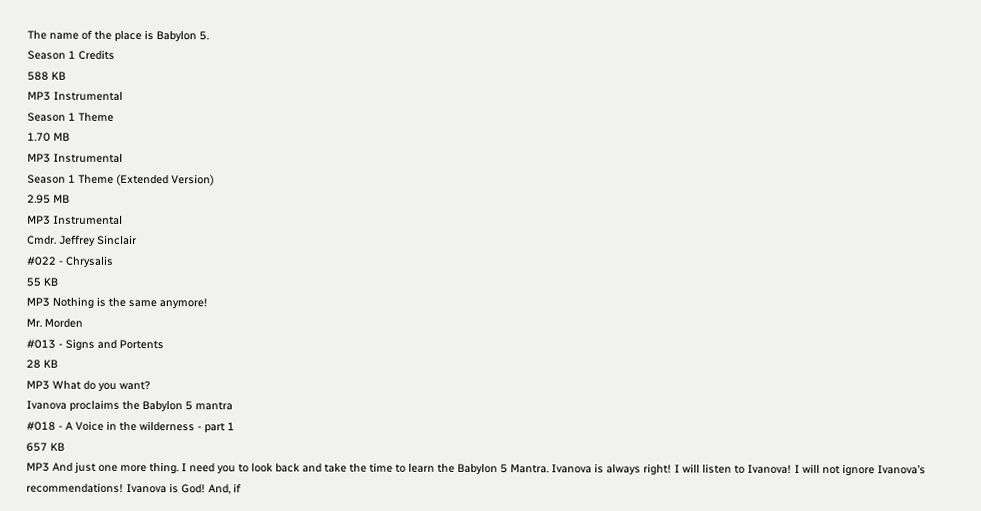The name of the place is Babylon 5.
Season 1 Credits
588 KB
MP3 Instrumental
Season 1 Theme
1.70 MB
MP3 Instrumental
Season 1 Theme (Extended Version)
2.95 MB
MP3 Instrumental
Cmdr. Jeffrey Sinclair
#022 - Chrysalis
55 KB
MP3 Nothing is the same anymore!
Mr. Morden
#013 - Signs and Portents
28 KB
MP3 What do you want?
Ivanova proclaims the Babylon 5 mantra
#018 - A Voice in the wilderness - part 1
657 KB
MP3 And just one more thing. I need you to look back and take the time to learn the Babylon 5 Mantra. Ivanova is always right! I will listen to Ivanova! I will not ignore Ivanova’s recommendations! Ivanova is God! And, if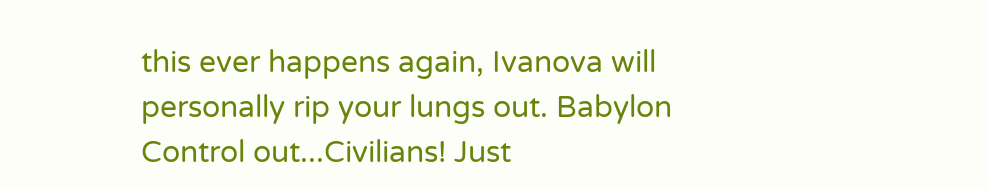this ever happens again, Ivanova will personally rip your lungs out. Babylon Control out...Civilians! Just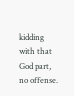kidding with that God part, no offense.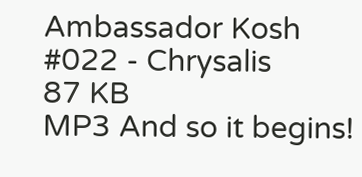Ambassador Kosh
#022 - Chrysalis
87 KB
MP3 And so it begins!